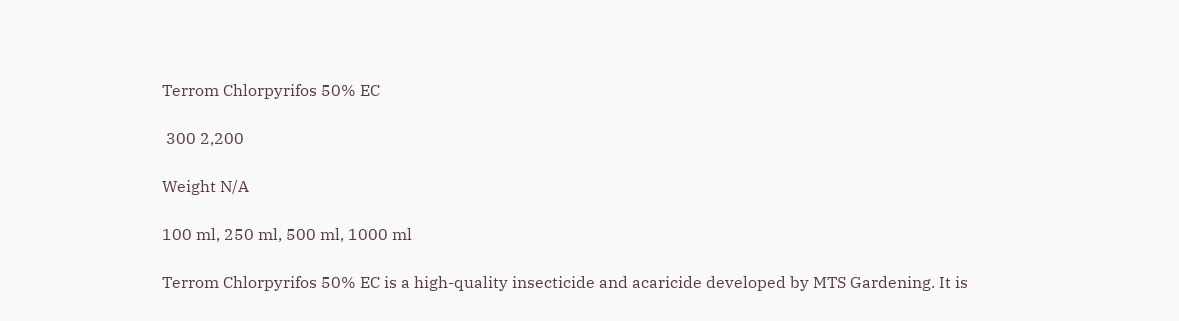Terrom Chlorpyrifos 50% EC

 300 2,200

Weight N/A

100 ml, 250 ml, 500 ml, 1000 ml

Terrom Chlorpyrifos 50% EC is a high-quality insecticide and acaricide developed by MTS Gardening. It is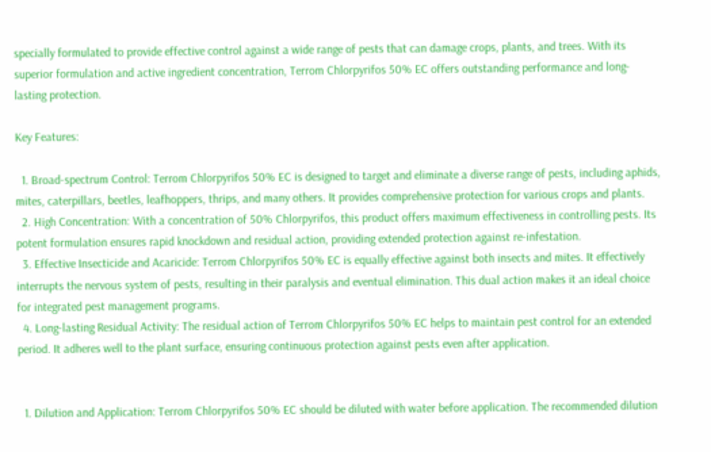specially formulated to provide effective control against a wide range of pests that can damage crops, plants, and trees. With its superior formulation and active ingredient concentration, Terrom Chlorpyrifos 50% EC offers outstanding performance and long-lasting protection.

Key Features:

  1. Broad-spectrum Control: Terrom Chlorpyrifos 50% EC is designed to target and eliminate a diverse range of pests, including aphids, mites, caterpillars, beetles, leafhoppers, thrips, and many others. It provides comprehensive protection for various crops and plants.
  2. High Concentration: With a concentration of 50% Chlorpyrifos, this product offers maximum effectiveness in controlling pests. Its potent formulation ensures rapid knockdown and residual action, providing extended protection against re-infestation.
  3. Effective Insecticide and Acaricide: Terrom Chlorpyrifos 50% EC is equally effective against both insects and mites. It effectively interrupts the nervous system of pests, resulting in their paralysis and eventual elimination. This dual action makes it an ideal choice for integrated pest management programs.
  4. Long-lasting Residual Activity: The residual action of Terrom Chlorpyrifos 50% EC helps to maintain pest control for an extended period. It adheres well to the plant surface, ensuring continuous protection against pests even after application.


  1. Dilution and Application: Terrom Chlorpyrifos 50% EC should be diluted with water before application. The recommended dilution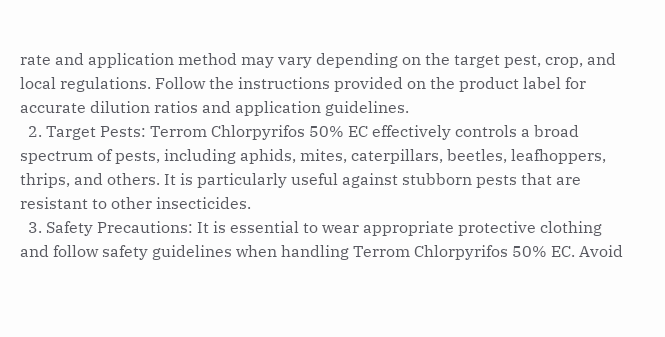rate and application method may vary depending on the target pest, crop, and local regulations. Follow the instructions provided on the product label for accurate dilution ratios and application guidelines.
  2. Target Pests: Terrom Chlorpyrifos 50% EC effectively controls a broad spectrum of pests, including aphids, mites, caterpillars, beetles, leafhoppers, thrips, and others. It is particularly useful against stubborn pests that are resistant to other insecticides.
  3. Safety Precautions: It is essential to wear appropriate protective clothing and follow safety guidelines when handling Terrom Chlorpyrifos 50% EC. Avoid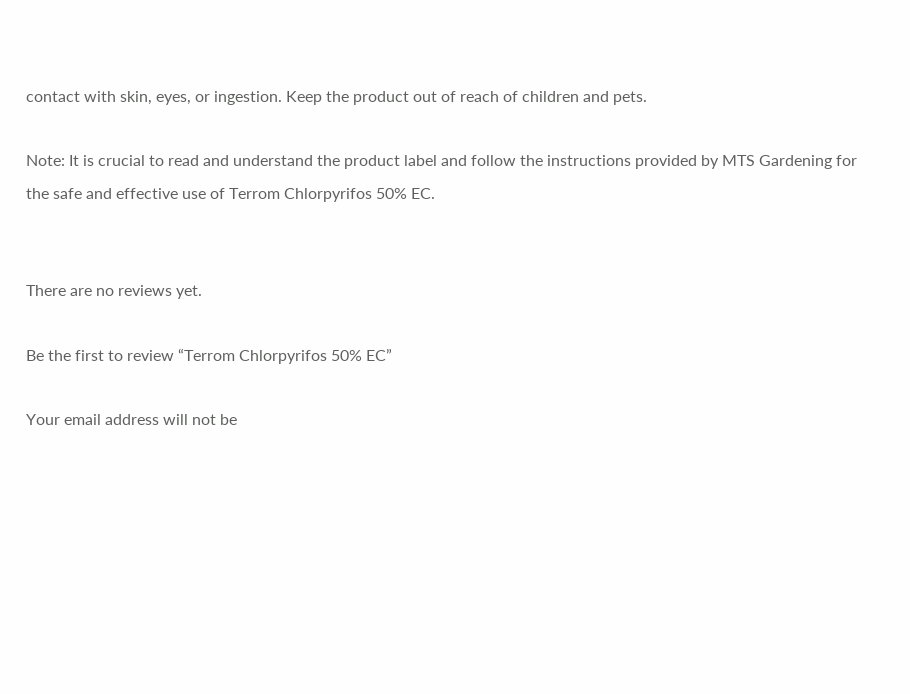contact with skin, eyes, or ingestion. Keep the product out of reach of children and pets.

Note: It is crucial to read and understand the product label and follow the instructions provided by MTS Gardening for the safe and effective use of Terrom Chlorpyrifos 50% EC.


There are no reviews yet.

Be the first to review “Terrom Chlorpyrifos 50% EC”

Your email address will not be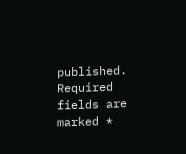published. Required fields are marked *